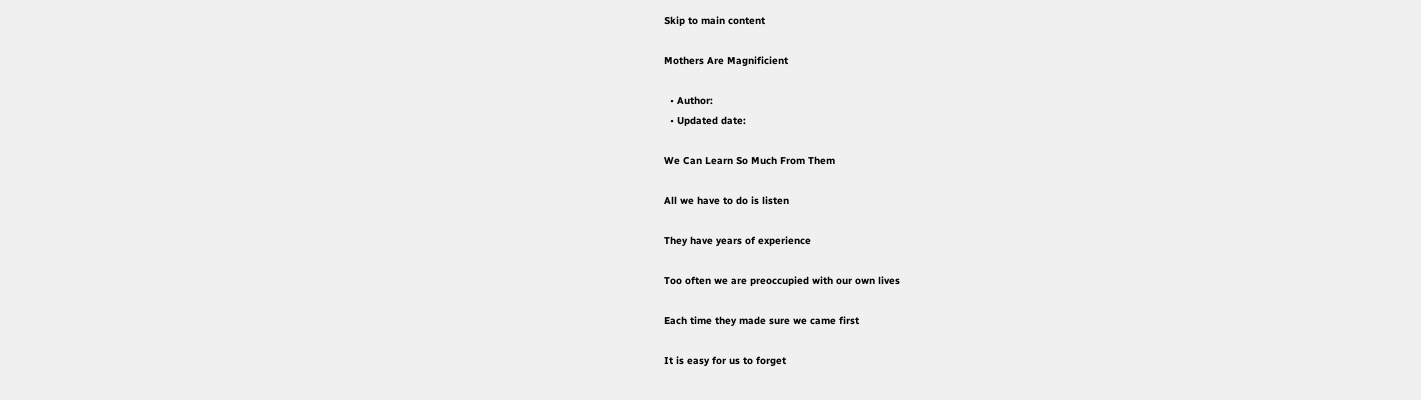Skip to main content

Mothers Are Magnificient

  • Author:
  • Updated date:

We Can Learn So Much From Them

All we have to do is listen

They have years of experience

Too often we are preoccupied with our own lives

Each time they made sure we came first

It is easy for us to forget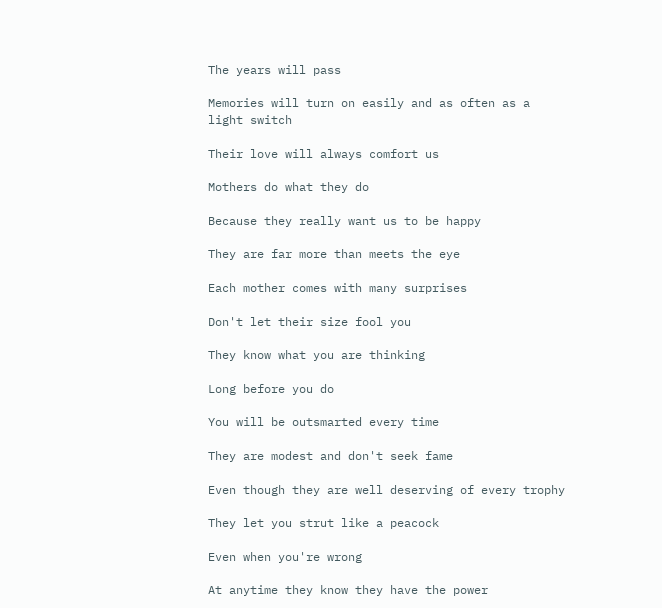The years will pass

Memories will turn on easily and as often as a light switch

Their love will always comfort us

Mothers do what they do

Because they really want us to be happy

They are far more than meets the eye

Each mother comes with many surprises

Don't let their size fool you

They know what you are thinking

Long before you do

You will be outsmarted every time

They are modest and don't seek fame

Even though they are well deserving of every trophy

They let you strut like a peacock

Even when you're wrong

At anytime they know they have the power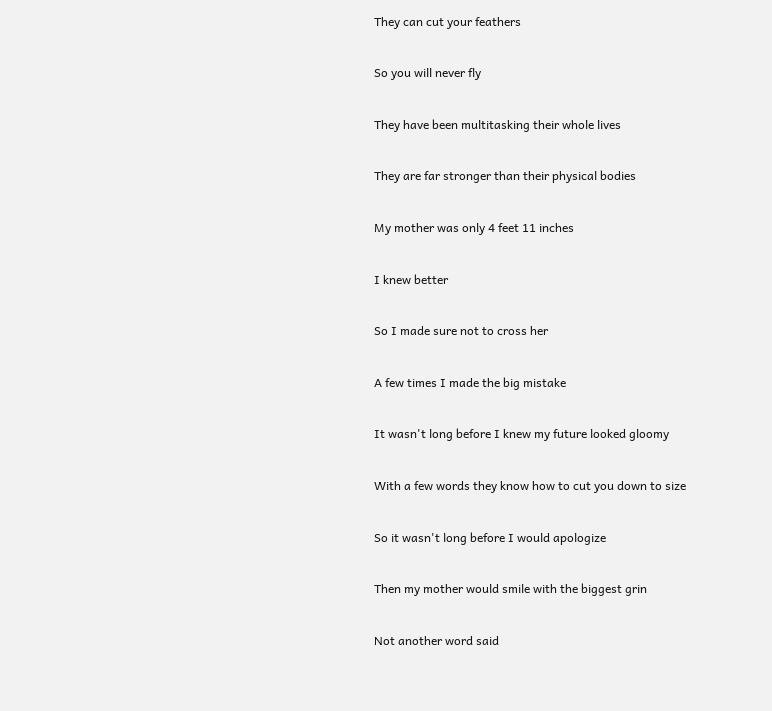They can cut your feathers

So you will never fly

They have been multitasking their whole lives

They are far stronger than their physical bodies

My mother was only 4 feet 11 inches

I knew better

So I made sure not to cross her

A few times I made the big mistake

It wasn't long before I knew my future looked gloomy

With a few words they know how to cut you down to size

So it wasn't long before I would apologize

Then my mother would smile with the biggest grin

Not another word said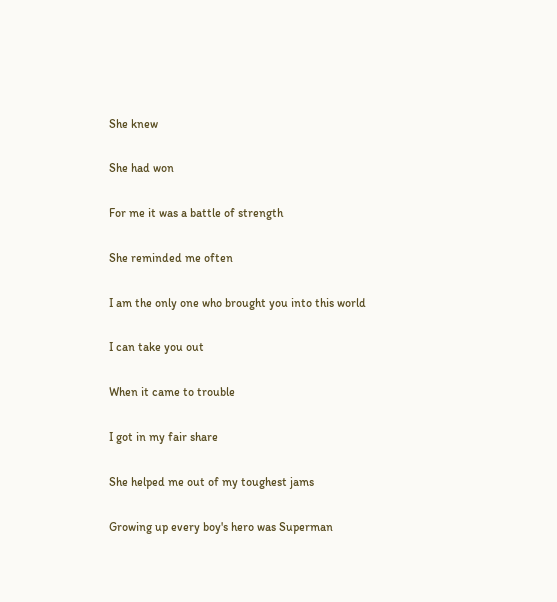She knew

She had won

For me it was a battle of strength

She reminded me often

I am the only one who brought you into this world

I can take you out

When it came to trouble

I got in my fair share

She helped me out of my toughest jams

Growing up every boy's hero was Superman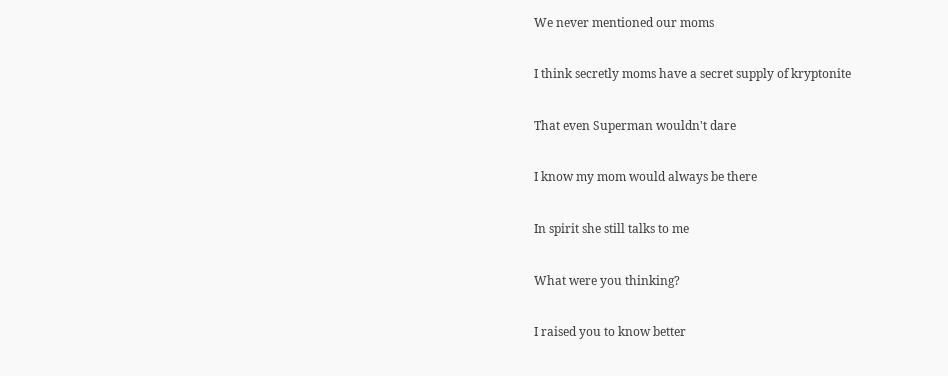We never mentioned our moms

I think secretly moms have a secret supply of kryptonite

That even Superman wouldn't dare

I know my mom would always be there

In spirit she still talks to me

What were you thinking?

I raised you to know better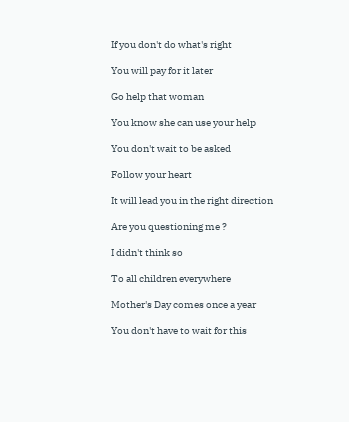If you don't do what's right

You will pay for it later

Go help that woman

You know she can use your help

You don't wait to be asked

Follow your heart

It will lead you in the right direction

Are you questioning me ?

I didn't think so

To all children everywhere

Mother's Day comes once a year

You don't have to wait for this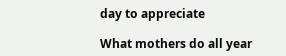day to appreciate

What mothers do all year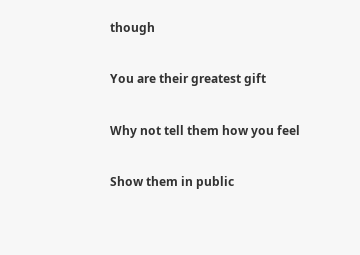though

You are their greatest gift

Why not tell them how you feel

Show them in public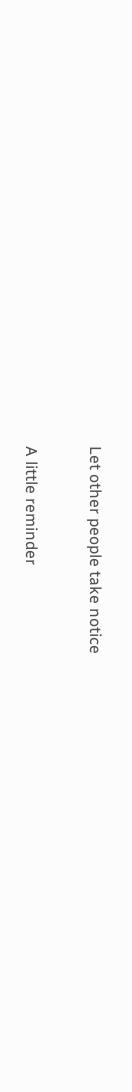Let other people take notice

A little reminder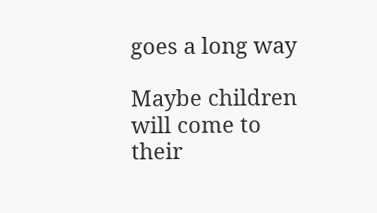goes a long way

Maybe children will come to their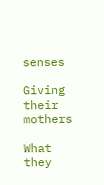senses

Giving their mothers

What they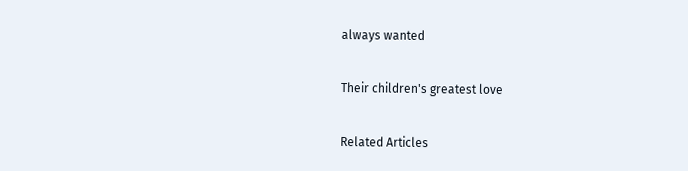always wanted

Their children's greatest love

Related Articles